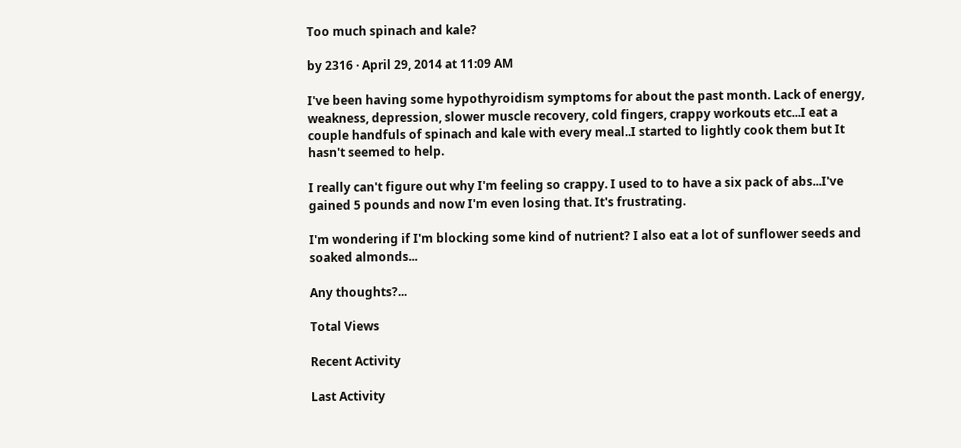Too much spinach and kale?

by 2316 · April 29, 2014 at 11:09 AM

I've been having some hypothyroidism symptoms for about the past month. Lack of energy, weakness, depression, slower muscle recovery, cold fingers, crappy workouts etc...I eat a couple handfuls of spinach and kale with every meal..I started to lightly cook them but It hasn't seemed to help.

I really can't figure out why I'm feeling so crappy. I used to to have a six pack of abs...I've gained 5 pounds and now I'm even losing that. It's frustrating.

I'm wondering if I'm blocking some kind of nutrient? I also eat a lot of sunflower seeds and soaked almonds...

Any thoughts?...

Total Views

Recent Activity

Last Activity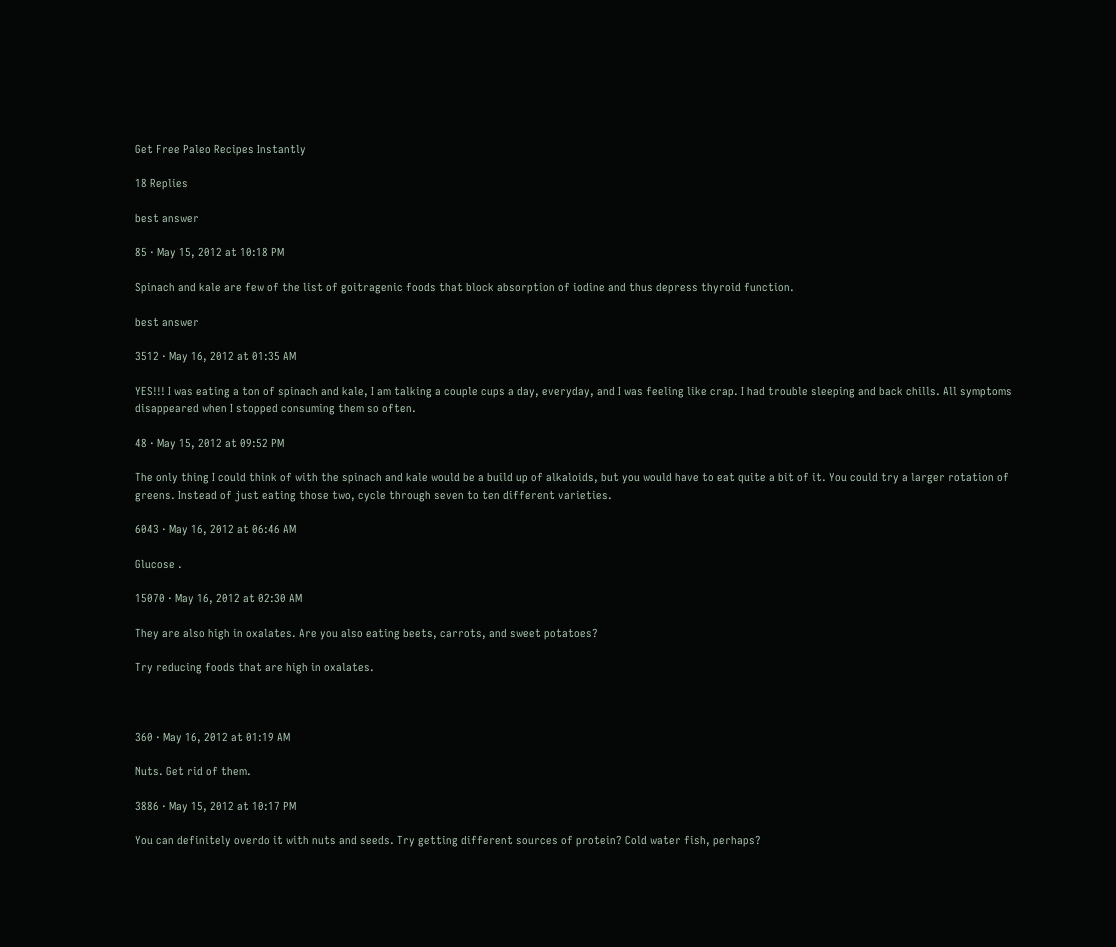Get Free Paleo Recipes Instantly

18 Replies

best answer

85 · May 15, 2012 at 10:18 PM

Spinach and kale are few of the list of goitragenic foods that block absorption of iodine and thus depress thyroid function.

best answer

3512 · May 16, 2012 at 01:35 AM

YES!!! I was eating a ton of spinach and kale, I am talking a couple cups a day, everyday, and I was feeling like crap. I had trouble sleeping and back chills. All symptoms disappeared when I stopped consuming them so often.

48 · May 15, 2012 at 09:52 PM

The only thing I could think of with the spinach and kale would be a build up of alkaloids, but you would have to eat quite a bit of it. You could try a larger rotation of greens. Instead of just eating those two, cycle through seven to ten different varieties.

6043 · May 16, 2012 at 06:46 AM

Glucose .

15070 · May 16, 2012 at 02:30 AM

They are also high in oxalates. Are you also eating beets, carrots, and sweet potatoes?

Try reducing foods that are high in oxalates.



360 · May 16, 2012 at 01:19 AM

Nuts. Get rid of them.

3886 · May 15, 2012 at 10:17 PM

You can definitely overdo it with nuts and seeds. Try getting different sources of protein? Cold water fish, perhaps?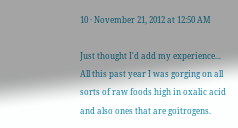10 · November 21, 2012 at 12:50 AM

Just thought I'd add my experience... All this past year I was gorging on all sorts of raw foods high in oxalic acid and also ones that are goitrogens.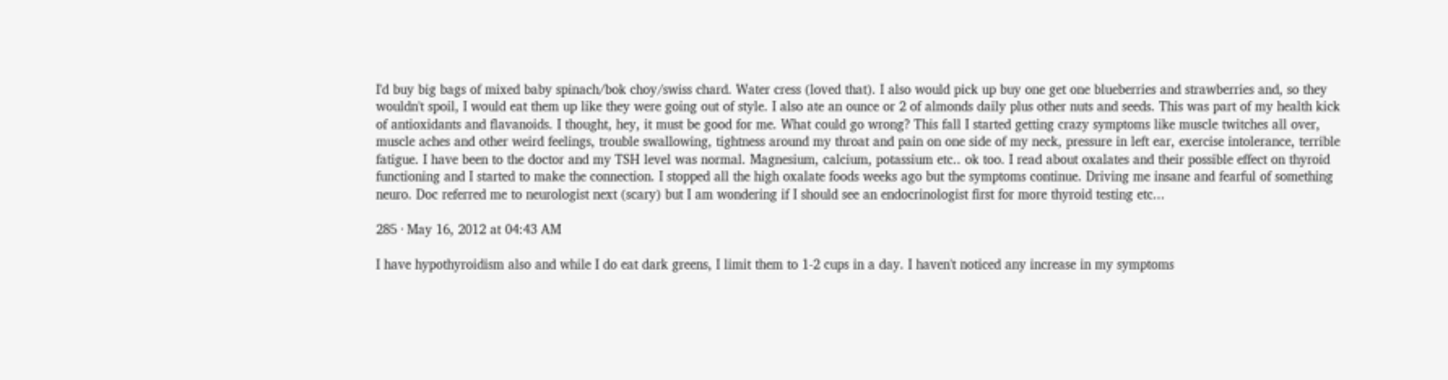I'd buy big bags of mixed baby spinach/bok choy/swiss chard. Water cress (loved that). I also would pick up buy one get one blueberries and strawberries and, so they wouldn't spoil, I would eat them up like they were going out of style. I also ate an ounce or 2 of almonds daily plus other nuts and seeds. This was part of my health kick of antioxidants and flavanoids. I thought, hey, it must be good for me. What could go wrong? This fall I started getting crazy symptoms like muscle twitches all over, muscle aches and other weird feelings, trouble swallowing, tightness around my throat and pain on one side of my neck, pressure in left ear, exercise intolerance, terrible fatigue. I have been to the doctor and my TSH level was normal. Magnesium, calcium, potassium etc.. ok too. I read about oxalates and their possible effect on thyroid functioning and I started to make the connection. I stopped all the high oxalate foods weeks ago but the symptoms continue. Driving me insane and fearful of something neuro. Doc referred me to neurologist next (scary) but I am wondering if I should see an endocrinologist first for more thyroid testing etc...

285 · May 16, 2012 at 04:43 AM

I have hypothyroidism also and while I do eat dark greens, I limit them to 1-2 cups in a day. I haven't noticed any increase in my symptoms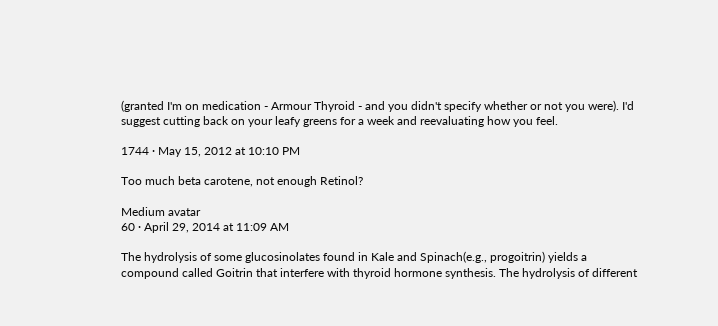(granted I'm on medication - Armour Thyroid - and you didn't specify whether or not you were). I'd suggest cutting back on your leafy greens for a week and reevaluating how you feel.

1744 · May 15, 2012 at 10:10 PM

Too much beta carotene, not enough Retinol?

Medium avatar
60 · April 29, 2014 at 11:09 AM

The hydrolysis of some glucosinolates found in Kale and Spinach(e.g., progoitrin) yields a compound called Goitrin that interfere with thyroid hormone synthesis. The hydrolysis of different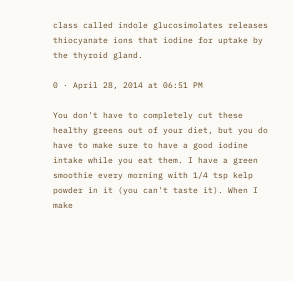class called indole glucosimolates releases thiocyanate ions that iodine for uptake by the thyroid gland.

0 · April 28, 2014 at 06:51 PM

You don't have to completely cut these healthy greens out of your diet, but you do have to make sure to have a good iodine intake while you eat them. I have a green smoothie every morning with 1/4 tsp kelp powder in it (you can't taste it). When I make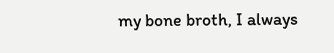my bone broth, I always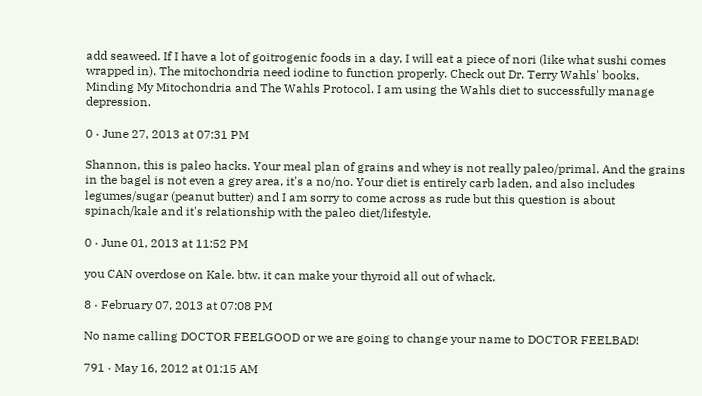add seaweed. If I have a lot of goitrogenic foods in a day, I will eat a piece of nori (like what sushi comes wrapped in). The mitochondria need iodine to function properly. Check out Dr. Terry Wahls' books, Minding My Mitochondria and The Wahls Protocol. I am using the Wahls diet to successfully manage depression.

0 · June 27, 2013 at 07:31 PM

Shannon, this is paleo hacks. Your meal plan of grains and whey is not really paleo/primal. And the grains in the bagel is not even a grey area, it's a no/no. Your diet is entirely carb laden, and also includes legumes/sugar (peanut butter) and I am sorry to come across as rude but this question is about spinach/kale and it's relationship with the paleo diet/lifestyle.

0 · June 01, 2013 at 11:52 PM

you CAN overdose on Kale. btw. it can make your thyroid all out of whack.

8 · February 07, 2013 at 07:08 PM

No name calling DOCTOR FEELGOOD or we are going to change your name to DOCTOR FEELBAD!

791 · May 16, 2012 at 01:15 AM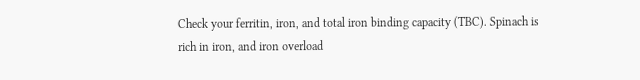Check your ferritin, iron, and total iron binding capacity (TBC). Spinach is rich in iron, and iron overload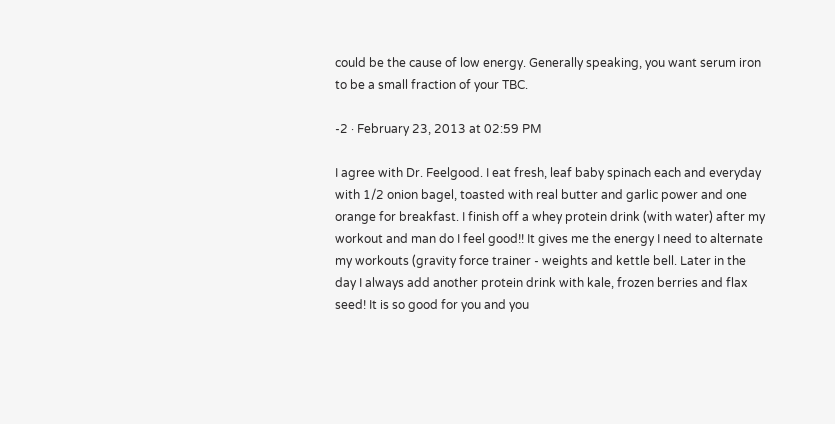could be the cause of low energy. Generally speaking, you want serum iron to be a small fraction of your TBC.

-2 · February 23, 2013 at 02:59 PM

I agree with Dr. Feelgood. I eat fresh, leaf baby spinach each and everyday with 1/2 onion bagel, toasted with real butter and garlic power and one orange for breakfast. I finish off a whey protein drink (with water) after my workout and man do I feel good!! It gives me the energy I need to alternate my workouts (gravity force trainer - weights and kettle bell. Later in the day I always add another protein drink with kale, frozen berries and flax seed! It is so good for you and you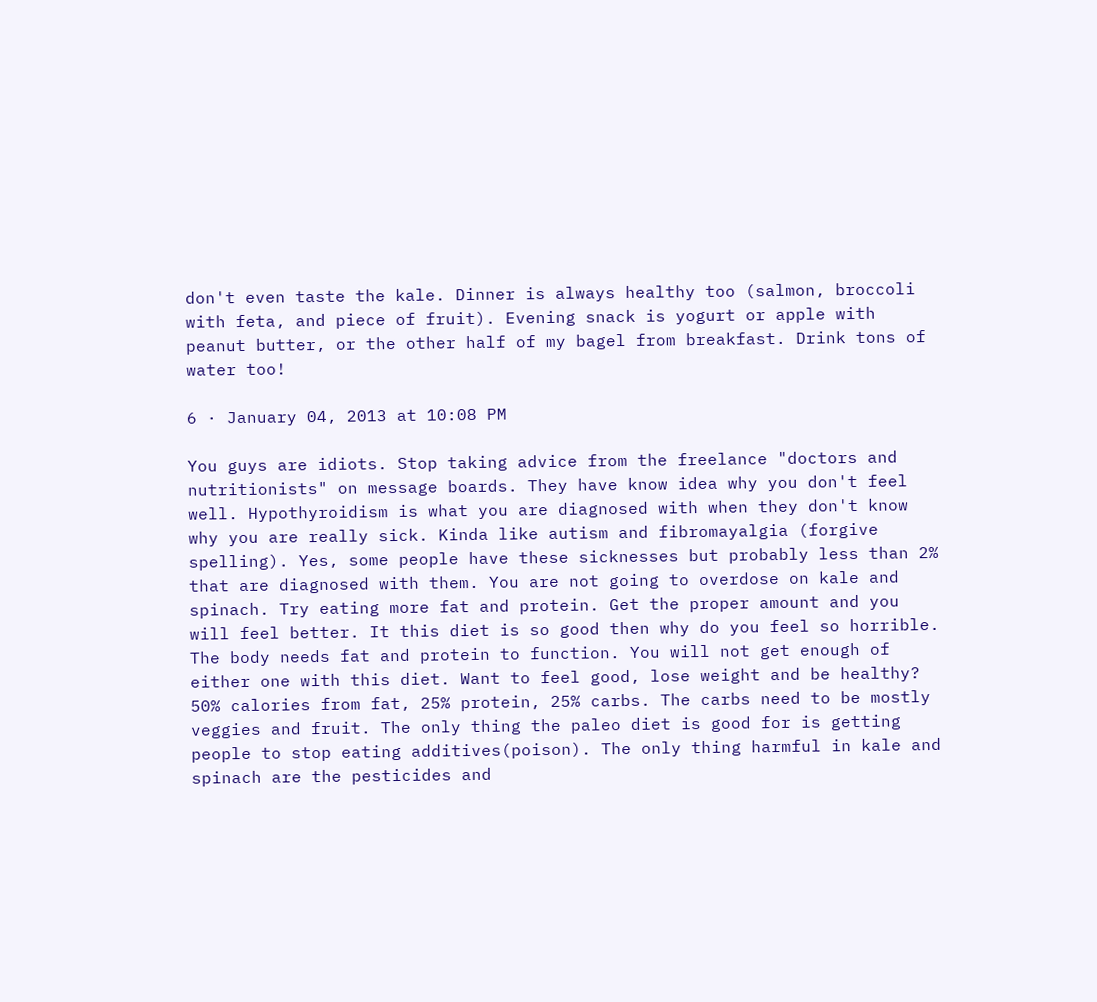don't even taste the kale. Dinner is always healthy too (salmon, broccoli with feta, and piece of fruit). Evening snack is yogurt or apple with peanut butter, or the other half of my bagel from breakfast. Drink tons of water too!

6 · January 04, 2013 at 10:08 PM

You guys are idiots. Stop taking advice from the freelance "doctors and nutritionists" on message boards. They have know idea why you don't feel well. Hypothyroidism is what you are diagnosed with when they don't know why you are really sick. Kinda like autism and fibromayalgia (forgive spelling). Yes, some people have these sicknesses but probably less than 2% that are diagnosed with them. You are not going to overdose on kale and spinach. Try eating more fat and protein. Get the proper amount and you will feel better. It this diet is so good then why do you feel so horrible. The body needs fat and protein to function. You will not get enough of either one with this diet. Want to feel good, lose weight and be healthy? 50% calories from fat, 25% protein, 25% carbs. The carbs need to be mostly veggies and fruit. The only thing the paleo diet is good for is getting people to stop eating additives(poison). The only thing harmful in kale and spinach are the pesticides and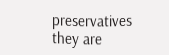preservatives they are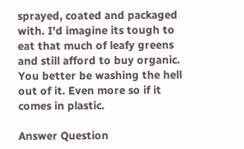sprayed, coated and packaged with. I'd imagine its tough to eat that much of leafy greens and still afford to buy organic. You better be washing the hell out of it. Even more so if it comes in plastic.

Answer Question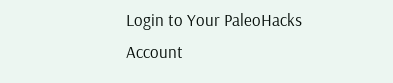Login to Your PaleoHacks Account